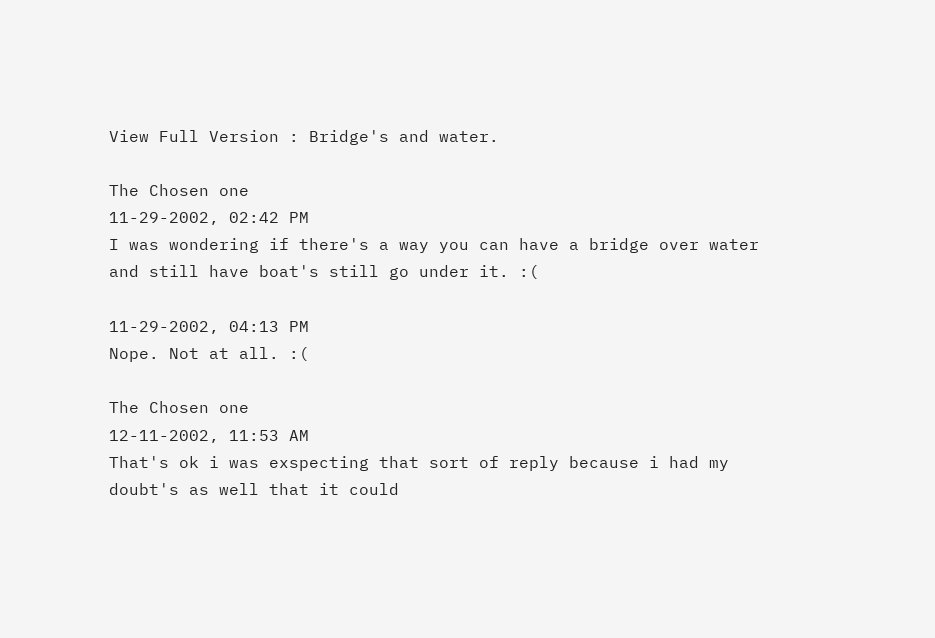View Full Version : Bridge's and water.

The Chosen one
11-29-2002, 02:42 PM
I was wondering if there's a way you can have a bridge over water and still have boat's still go under it. :(

11-29-2002, 04:13 PM
Nope. Not at all. :(

The Chosen one
12-11-2002, 11:53 AM
That's ok i was exspecting that sort of reply because i had my doubt's as well that it could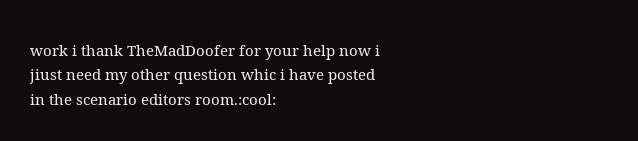work i thank TheMadDoofer for your help now i jiust need my other question whic i have posted in the scenario editors room.:cool: